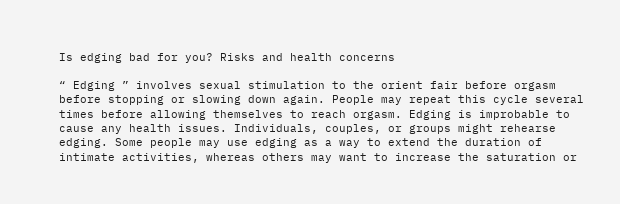Is edging bad for you? Risks and health concerns

“ Edging ” involves sexual stimulation to the orient fair before orgasm before stopping or slowing down again. People may repeat this cycle several times before allowing themselves to reach orgasm. Edging is improbable to cause any health issues. Individuals, couples, or groups might rehearse edging. Some people may use edging as a way to extend the duration of intimate activities, whereas others may want to increase the saturation or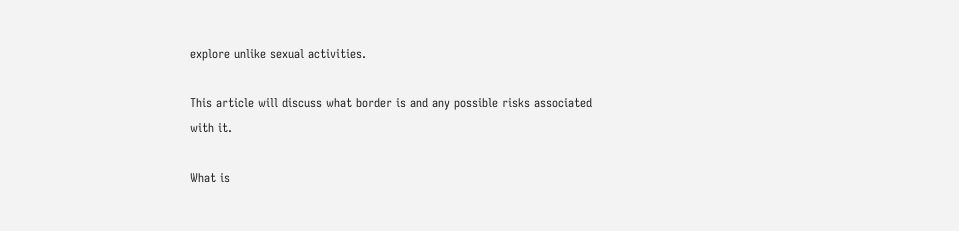explore unlike sexual activities.

This article will discuss what border is and any possible risks associated with it.

What is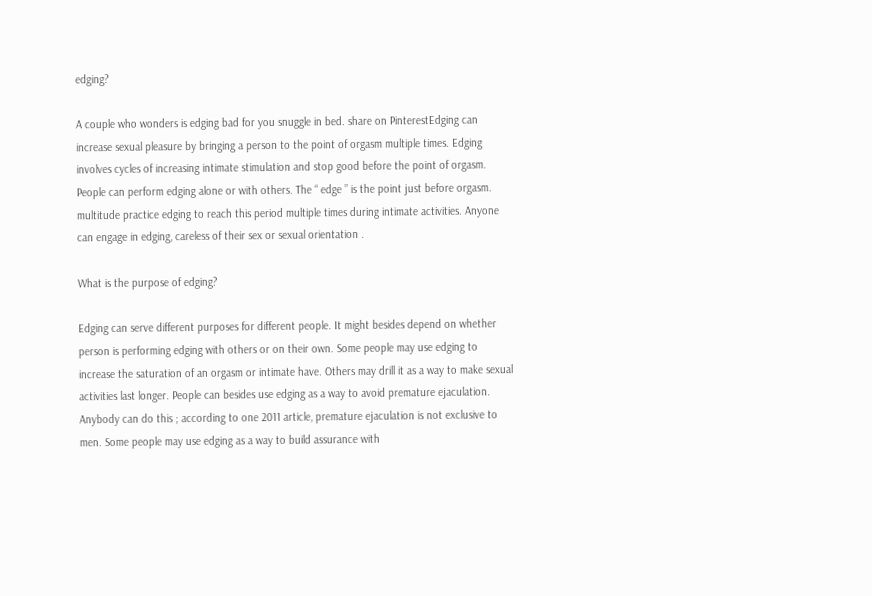edging?

A couple who wonders is edging bad for you snuggle in bed. share on PinterestEdging can increase sexual pleasure by bringing a person to the point of orgasm multiple times. Edging involves cycles of increasing intimate stimulation and stop good before the point of orgasm. People can perform edging alone or with others. The “ edge ” is the point just before orgasm. multitude practice edging to reach this period multiple times during intimate activities. Anyone can engage in edging, careless of their sex or sexual orientation .

What is the purpose of edging?

Edging can serve different purposes for different people. It might besides depend on whether person is performing edging with others or on their own. Some people may use edging to increase the saturation of an orgasm or intimate have. Others may drill it as a way to make sexual activities last longer. People can besides use edging as a way to avoid premature ejaculation. Anybody can do this ; according to one 2011 article, premature ejaculation is not exclusive to men. Some people may use edging as a way to build assurance with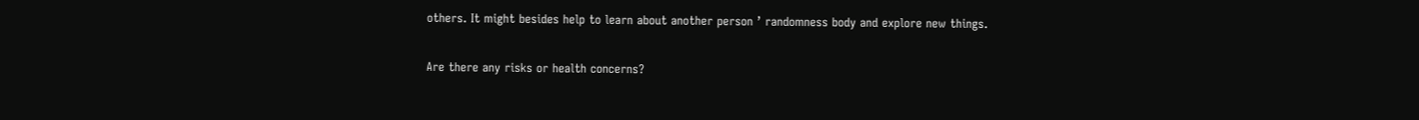others. It might besides help to learn about another person ’ randomness body and explore new things.

Are there any risks or health concerns?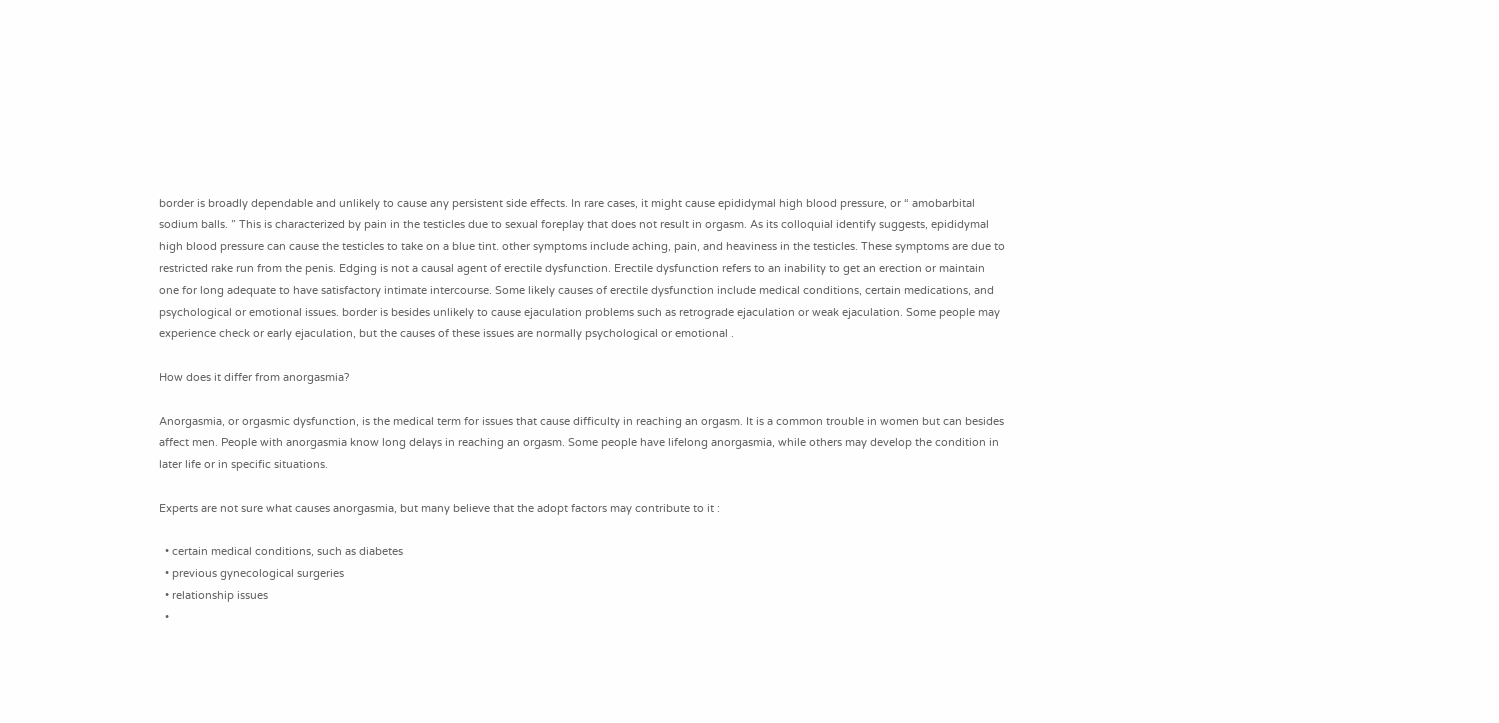border is broadly dependable and unlikely to cause any persistent side effects. In rare cases, it might cause epididymal high blood pressure, or “ amobarbital sodium balls. ” This is characterized by pain in the testicles due to sexual foreplay that does not result in orgasm. As its colloquial identify suggests, epididymal high blood pressure can cause the testicles to take on a blue tint. other symptoms include aching, pain, and heaviness in the testicles. These symptoms are due to restricted rake run from the penis. Edging is not a causal agent of erectile dysfunction. Erectile dysfunction refers to an inability to get an erection or maintain one for long adequate to have satisfactory intimate intercourse. Some likely causes of erectile dysfunction include medical conditions, certain medications, and psychological or emotional issues. border is besides unlikely to cause ejaculation problems such as retrograde ejaculation or weak ejaculation. Some people may experience check or early ejaculation, but the causes of these issues are normally psychological or emotional .

How does it differ from anorgasmia?

Anorgasmia, or orgasmic dysfunction, is the medical term for issues that cause difficulty in reaching an orgasm. It is a common trouble in women but can besides affect men. People with anorgasmia know long delays in reaching an orgasm. Some people have lifelong anorgasmia, while others may develop the condition in later life or in specific situations.

Experts are not sure what causes anorgasmia, but many believe that the adopt factors may contribute to it :

  • certain medical conditions, such as diabetes
  • previous gynecological surgeries
  • relationship issues
  •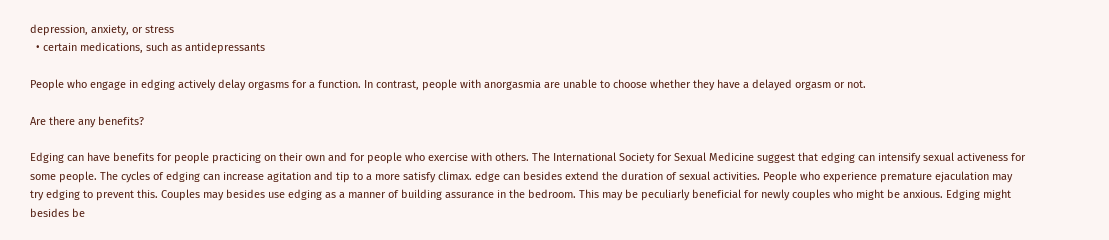depression, anxiety, or stress
  • certain medications, such as antidepressants

People who engage in edging actively delay orgasms for a function. In contrast, people with anorgasmia are unable to choose whether they have a delayed orgasm or not.

Are there any benefits?

Edging can have benefits for people practicing on their own and for people who exercise with others. The International Society for Sexual Medicine suggest that edging can intensify sexual activeness for some people. The cycles of edging can increase agitation and tip to a more satisfy climax. edge can besides extend the duration of sexual activities. People who experience premature ejaculation may try edging to prevent this. Couples may besides use edging as a manner of building assurance in the bedroom. This may be peculiarly beneficial for newly couples who might be anxious. Edging might besides be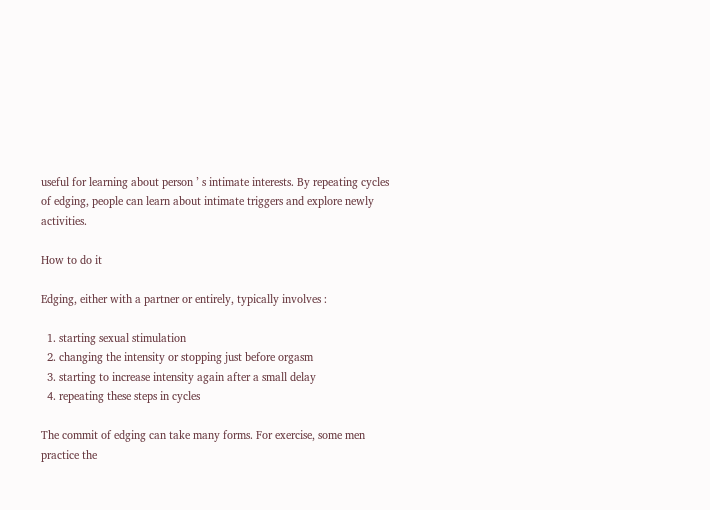useful for learning about person ’ s intimate interests. By repeating cycles of edging, people can learn about intimate triggers and explore newly activities.

How to do it

Edging, either with a partner or entirely, typically involves :

  1. starting sexual stimulation
  2. changing the intensity or stopping just before orgasm
  3. starting to increase intensity again after a small delay
  4. repeating these steps in cycles

The commit of edging can take many forms. For exercise, some men practice the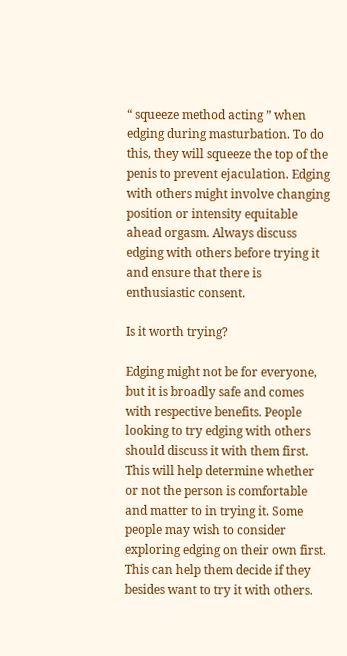“ squeeze method acting ” when edging during masturbation. To do this, they will squeeze the top of the penis to prevent ejaculation. Edging with others might involve changing position or intensity equitable ahead orgasm. Always discuss edging with others before trying it and ensure that there is enthusiastic consent.

Is it worth trying?

Edging might not be for everyone, but it is broadly safe and comes with respective benefits. People looking to try edging with others should discuss it with them first. This will help determine whether or not the person is comfortable and matter to in trying it. Some people may wish to consider exploring edging on their own first. This can help them decide if they besides want to try it with others.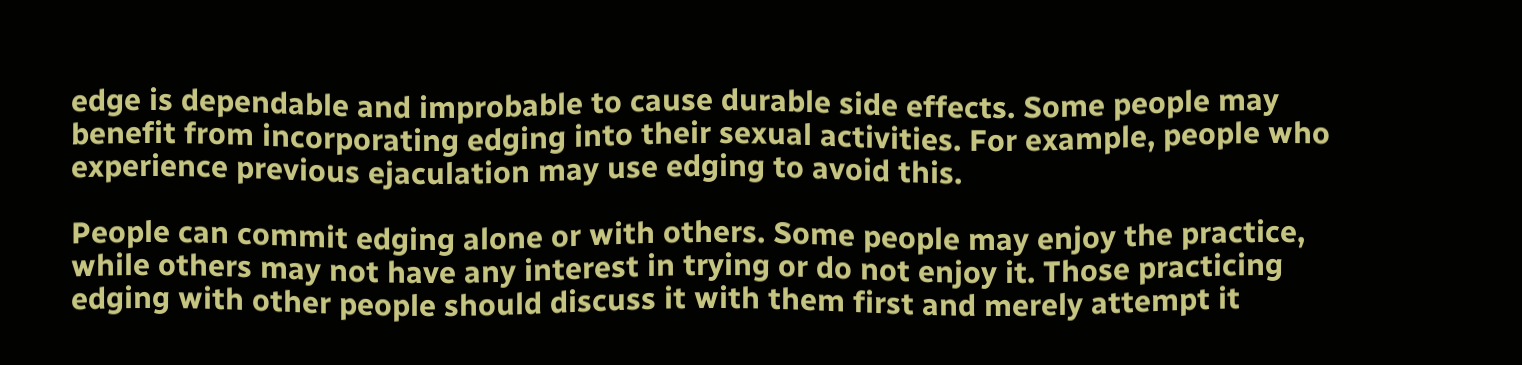edge is dependable and improbable to cause durable side effects. Some people may benefit from incorporating edging into their sexual activities. For example, people who experience previous ejaculation may use edging to avoid this.

People can commit edging alone or with others. Some people may enjoy the practice, while others may not have any interest in trying or do not enjoy it. Those practicing edging with other people should discuss it with them first and merely attempt it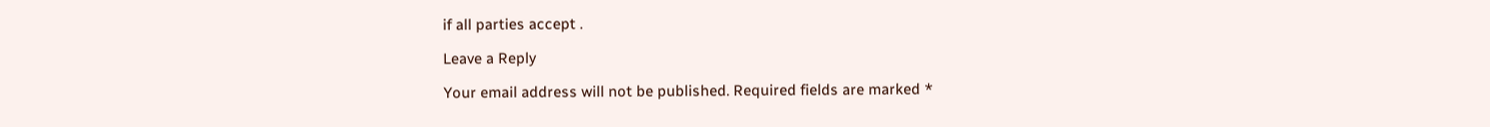if all parties accept .

Leave a Reply

Your email address will not be published. Required fields are marked *